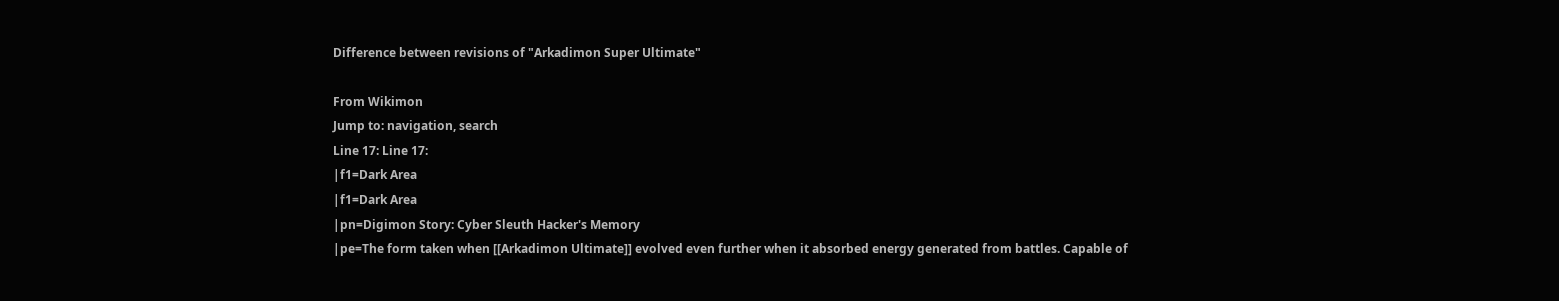Difference between revisions of "Arkadimon Super Ultimate"

From Wikimon
Jump to: navigation, search
Line 17: Line 17:
|f1=Dark Area
|f1=Dark Area
|pn=Digimon Story: Cyber Sleuth Hacker's Memory
|pe=The form taken when [[Arkadimon Ultimate]] evolved even further when it absorbed energy generated from battles. Capable of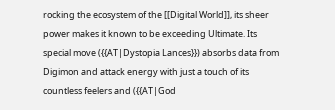rocking the ecosystem of the [[Digital World]], its sheer power makes it known to be exceeding Ultimate. Its special move ({{AT|Dystopia Lances}}) absorbs data from Digimon and attack energy with just a touch of its countless feelers and ({{AT|God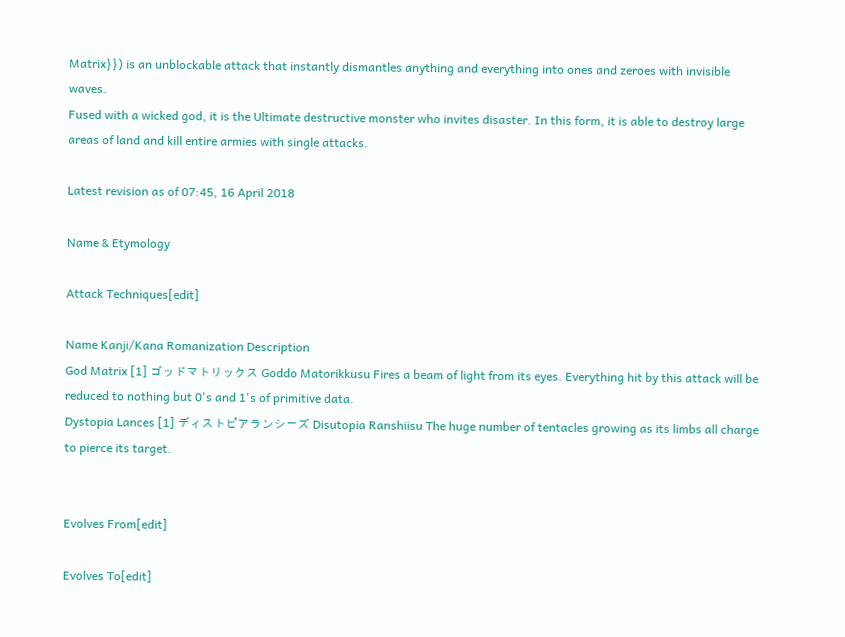Matrix}}) is an unblockable attack that instantly dismantles anything and everything into ones and zeroes with invisible waves.
Fused with a wicked god, it is the Ultimate destructive monster who invites disaster. In this form, it is able to destroy large areas of land and kill entire armies with single attacks.

Latest revision as of 07:45, 16 April 2018

Name & Etymology

Attack Techniques[edit]

Name Kanji/Kana Romanization Description
God Matrix [1] ゴッドマトリックス Goddo Matorikkusu Fires a beam of light from its eyes. Everything hit by this attack will be reduced to nothing but 0's and 1's of primitive data.
Dystopia Lances [1] ディストピアランシーズ Disutopia Ranshiisu The huge number of tentacles growing as its limbs all charge to pierce its target.


Evolves From[edit]

Evolves To[edit]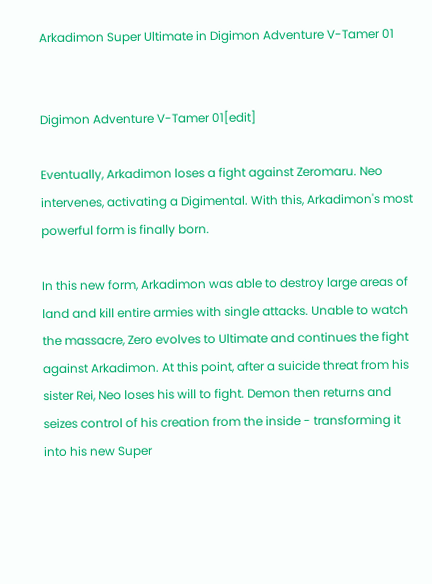Arkadimon Super Ultimate in Digimon Adventure V-Tamer 01


Digimon Adventure V-Tamer 01[edit]

Eventually, Arkadimon loses a fight against Zeromaru. Neo intervenes, activating a Digimental. With this, Arkadimon's most powerful form is finally born.

In this new form, Arkadimon was able to destroy large areas of land and kill entire armies with single attacks. Unable to watch the massacre, Zero evolves to Ultimate and continues the fight against Arkadimon. At this point, after a suicide threat from his sister Rei, Neo loses his will to fight. Demon then returns and seizes control of his creation from the inside - transforming it into his new Super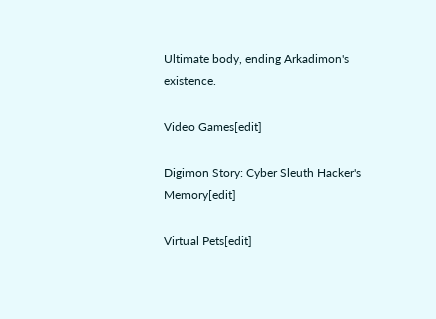Ultimate body, ending Arkadimon's existence.

Video Games[edit]

Digimon Story: Cyber Sleuth Hacker's Memory[edit]

Virtual Pets[edit]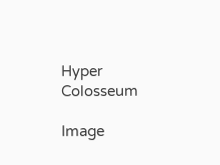Hyper Colosseum

Image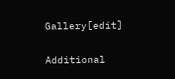Gallery[edit]

Additional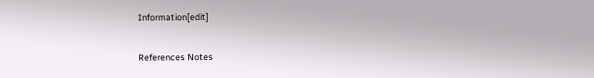Information[edit]

References Notes